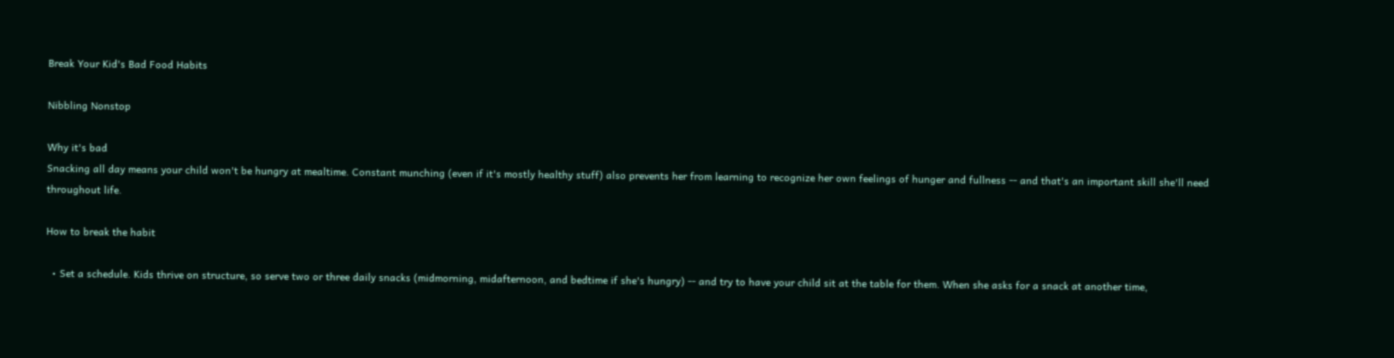Break Your Kid's Bad Food Habits

Nibbling Nonstop

Why it's bad
Snacking all day means your child won't be hungry at mealtime. Constant munching (even if it's mostly healthy stuff) also prevents her from learning to recognize her own feelings of hunger and fullness -- and that's an important skill she'll need throughout life.

How to break the habit

  • Set a schedule. Kids thrive on structure, so serve two or three daily snacks (midmorning, midafternoon, and bedtime if she's hungry) -- and try to have your child sit at the table for them. When she asks for a snack at another time,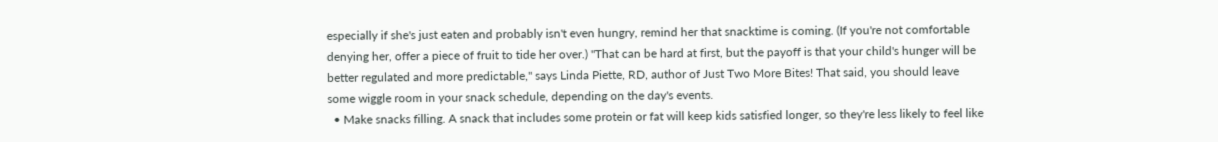especially if she's just eaten and probably isn't even hungry, remind her that snacktime is coming. (If you're not comfortable denying her, offer a piece of fruit to tide her over.) "That can be hard at first, but the payoff is that your child's hunger will be better regulated and more predictable," says Linda Piette, RD, author of Just Two More Bites! That said, you should leave some wiggle room in your snack schedule, depending on the day's events.
  • Make snacks filling. A snack that includes some protein or fat will keep kids satisfied longer, so they're less likely to feel like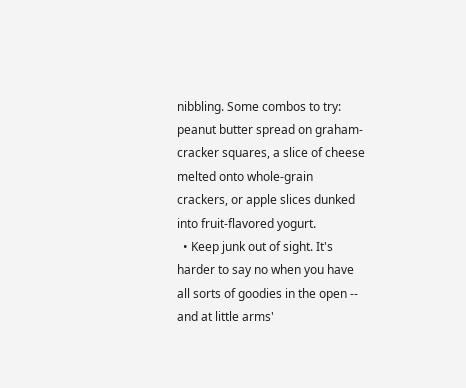nibbling. Some combos to try: peanut butter spread on graham-cracker squares, a slice of cheese melted onto whole-grain crackers, or apple slices dunked into fruit-flavored yogurt.
  • Keep junk out of sight. It's harder to say no when you have all sorts of goodies in the open -- and at little arms'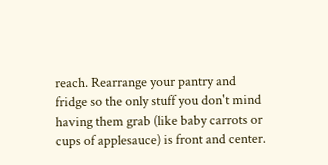reach. Rearrange your pantry and fridge so the only stuff you don't mind having them grab (like baby carrots or cups of applesauce) is front and center.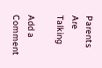Parents Are Talking

Add a Comment